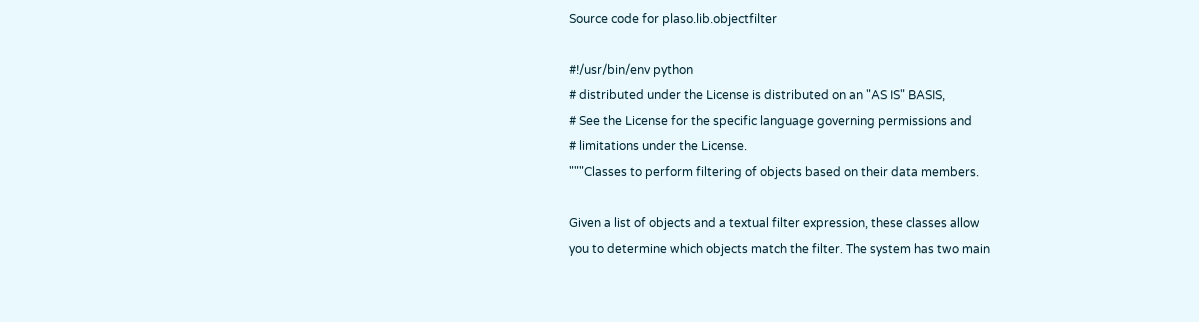Source code for plaso.lib.objectfilter

#!/usr/bin/env python
# distributed under the License is distributed on an "AS IS" BASIS,
# See the License for the specific language governing permissions and
# limitations under the License.
"""Classes to perform filtering of objects based on their data members.

Given a list of objects and a textual filter expression, these classes allow
you to determine which objects match the filter. The system has two main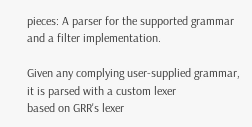pieces: A parser for the supported grammar and a filter implementation.

Given any complying user-supplied grammar, it is parsed with a custom lexer
based on GRR's lexer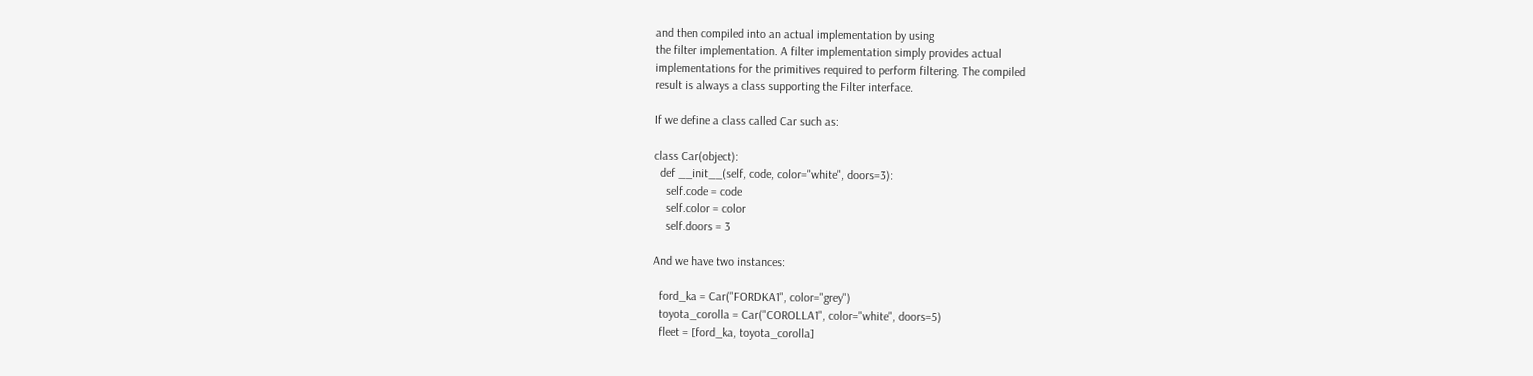and then compiled into an actual implementation by using
the filter implementation. A filter implementation simply provides actual
implementations for the primitives required to perform filtering. The compiled
result is always a class supporting the Filter interface.

If we define a class called Car such as:

class Car(object):
  def __init__(self, code, color="white", doors=3):
    self.code = code
    self.color = color
    self.doors = 3

And we have two instances:

  ford_ka = Car("FORDKA1", color="grey")
  toyota_corolla = Car("COROLLA1", color="white", doors=5)
  fleet = [ford_ka, toyota_corolla]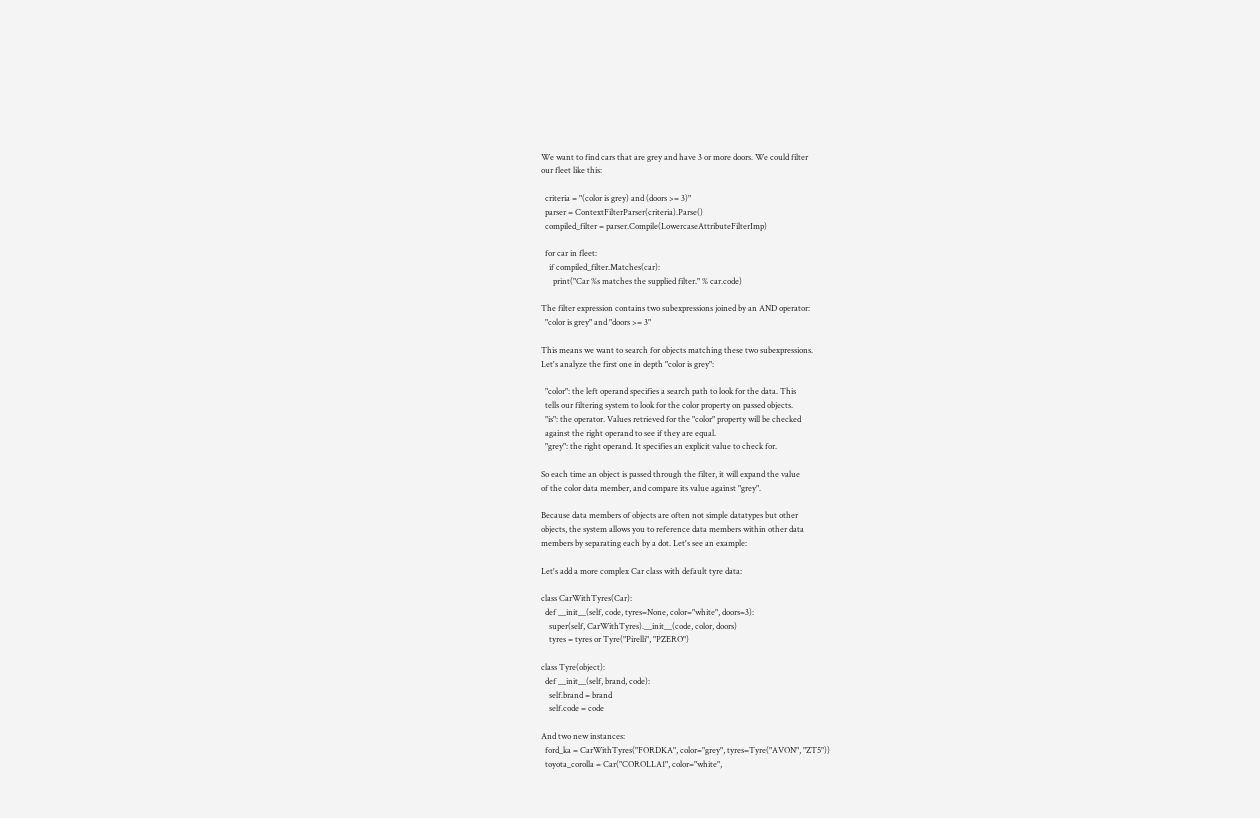We want to find cars that are grey and have 3 or more doors. We could filter
our fleet like this:

  criteria = "(color is grey) and (doors >= 3)"
  parser = ContextFilterParser(criteria).Parse()
  compiled_filter = parser.Compile(LowercaseAttributeFilterImp)

  for car in fleet:
    if compiled_filter.Matches(car):
      print("Car %s matches the supplied filter." % car.code)

The filter expression contains two subexpressions joined by an AND operator:
  "color is grey" and "doors >= 3"

This means we want to search for objects matching these two subexpressions.
Let's analyze the first one in depth "color is grey":

  "color": the left operand specifies a search path to look for the data. This
  tells our filtering system to look for the color property on passed objects.
  "is": the operator. Values retrieved for the "color" property will be checked
  against the right operand to see if they are equal.
  "grey": the right operand. It specifies an explicit value to check for.

So each time an object is passed through the filter, it will expand the value
of the color data member, and compare its value against "grey".

Because data members of objects are often not simple datatypes but other
objects, the system allows you to reference data members within other data
members by separating each by a dot. Let's see an example:

Let's add a more complex Car class with default tyre data:

class CarWithTyres(Car):
  def __init__(self, code, tyres=None, color="white", doors=3):
    super(self, CarWithTyres).__init__(code, color, doors)
    tyres = tyres or Tyre("Pirelli", "PZERO")

class Tyre(object):
  def __init__(self, brand, code):
    self.brand = brand
    self.code = code

And two new instances:
  ford_ka = CarWithTyres("FORDKA", color="grey", tyres=Tyre("AVON", "ZT5"))
  toyota_corolla = Car("COROLLA1", color="white",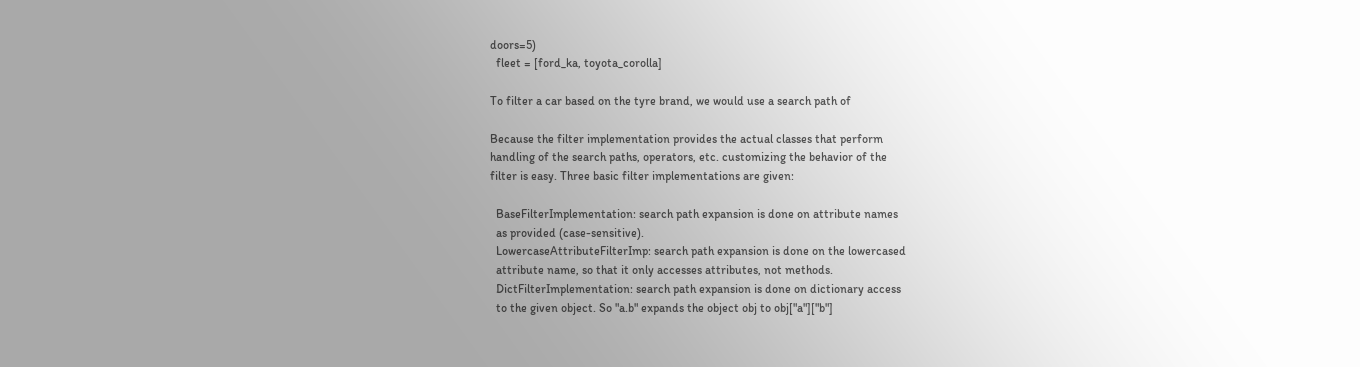doors=5)
  fleet = [ford_ka, toyota_corolla]

To filter a car based on the tyre brand, we would use a search path of

Because the filter implementation provides the actual classes that perform
handling of the search paths, operators, etc. customizing the behavior of the
filter is easy. Three basic filter implementations are given:

  BaseFilterImplementation: search path expansion is done on attribute names
  as provided (case-sensitive).
  LowercaseAttributeFilterImp: search path expansion is done on the lowercased
  attribute name, so that it only accesses attributes, not methods.
  DictFilterImplementation: search path expansion is done on dictionary access
  to the given object. So "a.b" expands the object obj to obj["a"]["b"]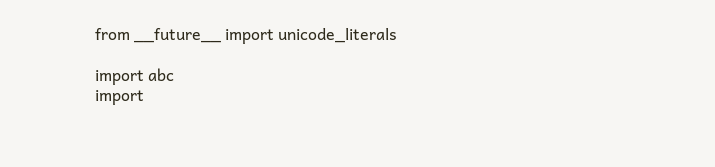from __future__ import unicode_literals

import abc
import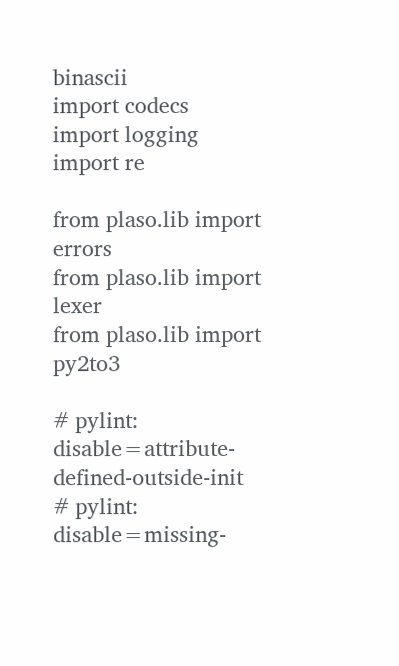binascii
import codecs
import logging
import re

from plaso.lib import errors
from plaso.lib import lexer
from plaso.lib import py2to3

# pylint: disable=attribute-defined-outside-init
# pylint: disable=missing-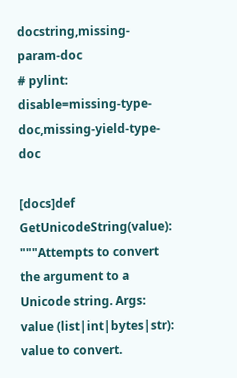docstring,missing-param-doc
# pylint: disable=missing-type-doc,missing-yield-type-doc

[docs]def GetUnicodeString(value): """Attempts to convert the argument to a Unicode string. Args: value (list|int|bytes|str): value to convert.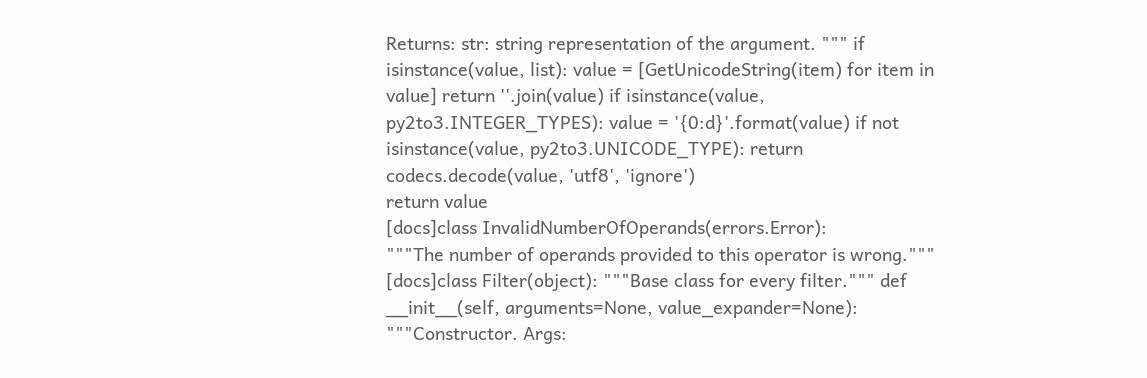Returns: str: string representation of the argument. """ if isinstance(value, list): value = [GetUnicodeString(item) for item in value] return ''.join(value) if isinstance(value, py2to3.INTEGER_TYPES): value = '{0:d}'.format(value) if not isinstance(value, py2to3.UNICODE_TYPE): return codecs.decode(value, 'utf8', 'ignore')
return value
[docs]class InvalidNumberOfOperands(errors.Error):
"""The number of operands provided to this operator is wrong."""
[docs]class Filter(object): """Base class for every filter.""" def __init__(self, arguments=None, value_expander=None): """Constructor. Args: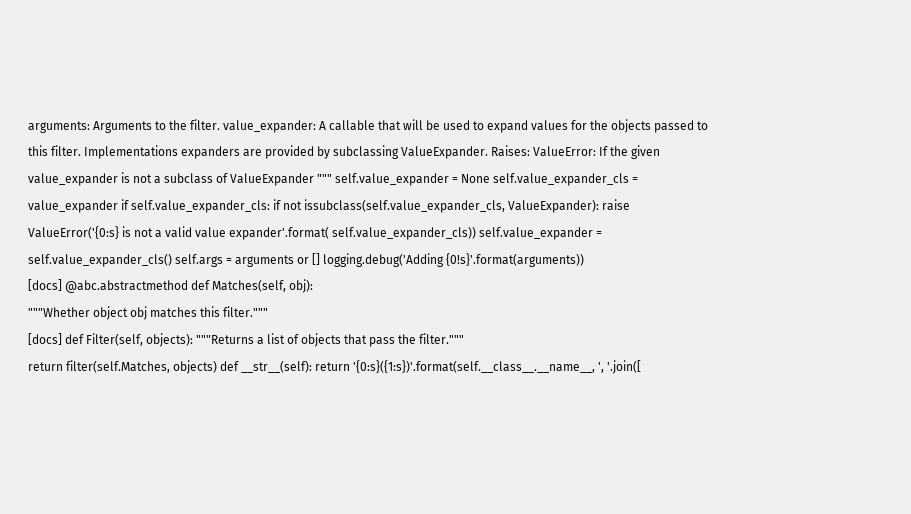arguments: Arguments to the filter. value_expander: A callable that will be used to expand values for the objects passed to this filter. Implementations expanders are provided by subclassing ValueExpander. Raises: ValueError: If the given value_expander is not a subclass of ValueExpander """ self.value_expander = None self.value_expander_cls = value_expander if self.value_expander_cls: if not issubclass(self.value_expander_cls, ValueExpander): raise ValueError('{0:s} is not a valid value expander'.format( self.value_expander_cls)) self.value_expander = self.value_expander_cls() self.args = arguments or [] logging.debug('Adding {0!s}'.format(arguments))
[docs] @abc.abstractmethod def Matches(self, obj):
"""Whether object obj matches this filter."""
[docs] def Filter(self, objects): """Returns a list of objects that pass the filter."""
return filter(self.Matches, objects) def __str__(self): return '{0:s}({1:s})'.format(self.__class__.__name__, ', '.join([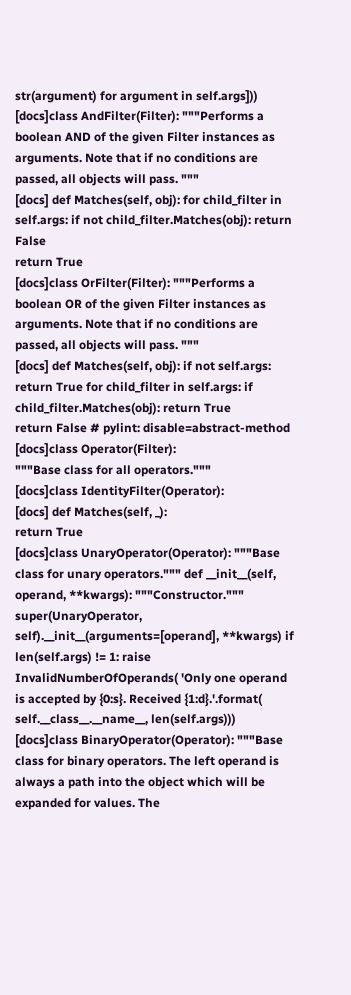str(argument) for argument in self.args]))
[docs]class AndFilter(Filter): """Performs a boolean AND of the given Filter instances as arguments. Note that if no conditions are passed, all objects will pass. """
[docs] def Matches(self, obj): for child_filter in self.args: if not child_filter.Matches(obj): return False
return True
[docs]class OrFilter(Filter): """Performs a boolean OR of the given Filter instances as arguments. Note that if no conditions are passed, all objects will pass. """
[docs] def Matches(self, obj): if not self.args: return True for child_filter in self.args: if child_filter.Matches(obj): return True
return False # pylint: disable=abstract-method
[docs]class Operator(Filter):
"""Base class for all operators."""
[docs]class IdentityFilter(Operator):
[docs] def Matches(self, _):
return True
[docs]class UnaryOperator(Operator): """Base class for unary operators.""" def __init__(self, operand, **kwargs): """Constructor.""" super(UnaryOperator, self).__init__(arguments=[operand], **kwargs) if len(self.args) != 1: raise InvalidNumberOfOperands( 'Only one operand is accepted by {0:s}. Received {1:d}.'.format(
self.__class__.__name__, len(self.args)))
[docs]class BinaryOperator(Operator): """Base class for binary operators. The left operand is always a path into the object which will be expanded for values. The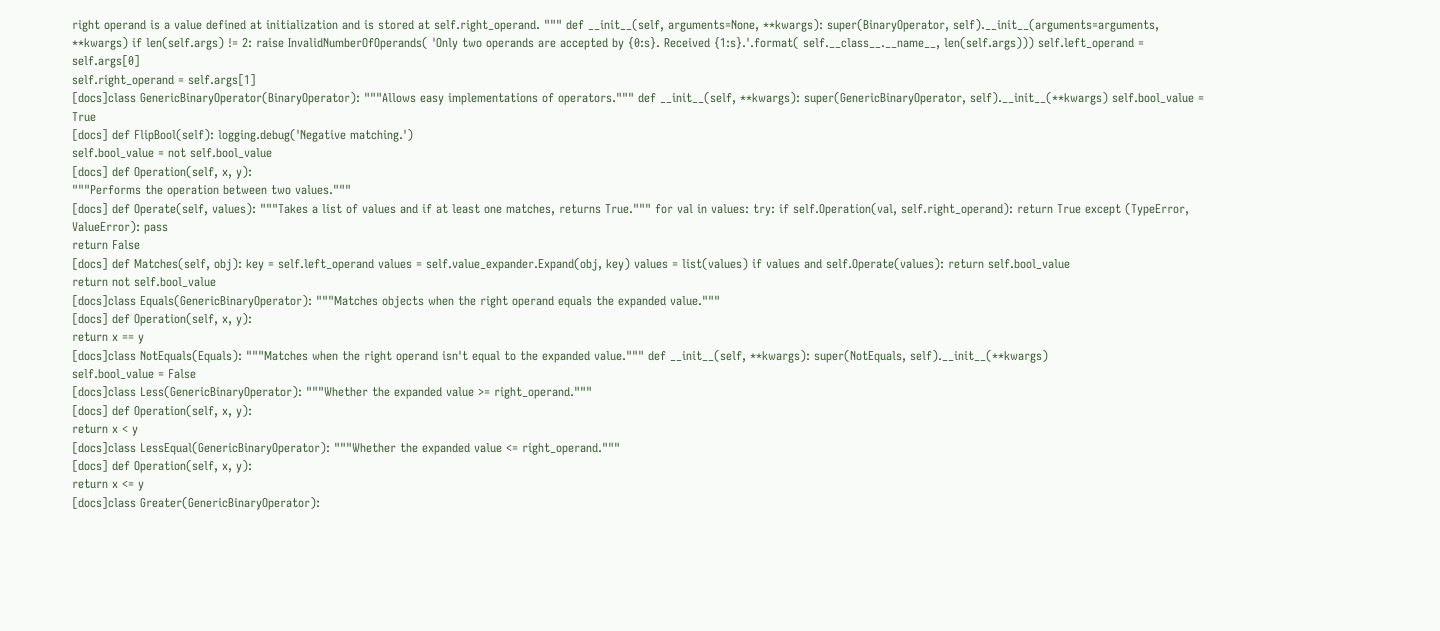right operand is a value defined at initialization and is stored at self.right_operand. """ def __init__(self, arguments=None, **kwargs): super(BinaryOperator, self).__init__(arguments=arguments, **kwargs) if len(self.args) != 2: raise InvalidNumberOfOperands( 'Only two operands are accepted by {0:s}. Received {1:s}.'.format( self.__class__.__name__, len(self.args))) self.left_operand = self.args[0]
self.right_operand = self.args[1]
[docs]class GenericBinaryOperator(BinaryOperator): """Allows easy implementations of operators.""" def __init__(self, **kwargs): super(GenericBinaryOperator, self).__init__(**kwargs) self.bool_value = True
[docs] def FlipBool(self): logging.debug('Negative matching.')
self.bool_value = not self.bool_value
[docs] def Operation(self, x, y):
"""Performs the operation between two values."""
[docs] def Operate(self, values): """Takes a list of values and if at least one matches, returns True.""" for val in values: try: if self.Operation(val, self.right_operand): return True except (TypeError, ValueError): pass
return False
[docs] def Matches(self, obj): key = self.left_operand values = self.value_expander.Expand(obj, key) values = list(values) if values and self.Operate(values): return self.bool_value
return not self.bool_value
[docs]class Equals(GenericBinaryOperator): """Matches objects when the right operand equals the expanded value."""
[docs] def Operation(self, x, y):
return x == y
[docs]class NotEquals(Equals): """Matches when the right operand isn't equal to the expanded value.""" def __init__(self, **kwargs): super(NotEquals, self).__init__(**kwargs)
self.bool_value = False
[docs]class Less(GenericBinaryOperator): """Whether the expanded value >= right_operand."""
[docs] def Operation(self, x, y):
return x < y
[docs]class LessEqual(GenericBinaryOperator): """Whether the expanded value <= right_operand."""
[docs] def Operation(self, x, y):
return x <= y
[docs]class Greater(GenericBinaryOperator):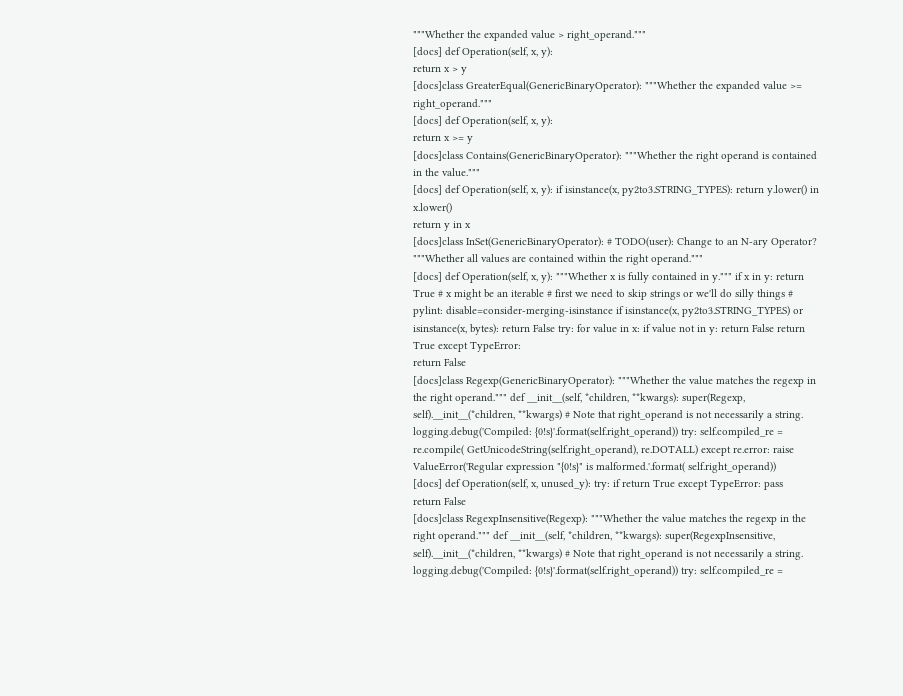"""Whether the expanded value > right_operand."""
[docs] def Operation(self, x, y):
return x > y
[docs]class GreaterEqual(GenericBinaryOperator): """Whether the expanded value >= right_operand."""
[docs] def Operation(self, x, y):
return x >= y
[docs]class Contains(GenericBinaryOperator): """Whether the right operand is contained in the value."""
[docs] def Operation(self, x, y): if isinstance(x, py2to3.STRING_TYPES): return y.lower() in x.lower()
return y in x
[docs]class InSet(GenericBinaryOperator): # TODO(user): Change to an N-ary Operator? """Whether all values are contained within the right operand."""
[docs] def Operation(self, x, y): """Whether x is fully contained in y.""" if x in y: return True # x might be an iterable # first we need to skip strings or we'll do silly things # pylint: disable=consider-merging-isinstance if isinstance(x, py2to3.STRING_TYPES) or isinstance(x, bytes): return False try: for value in x: if value not in y: return False return True except TypeError:
return False
[docs]class Regexp(GenericBinaryOperator): """Whether the value matches the regexp in the right operand.""" def __init__(self, *children, **kwargs): super(Regexp, self).__init__(*children, **kwargs) # Note that right_operand is not necessarily a string. logging.debug('Compiled: {0!s}'.format(self.right_operand)) try: self.compiled_re = re.compile( GetUnicodeString(self.right_operand), re.DOTALL) except re.error: raise ValueError('Regular expression "{0!s}" is malformed.'.format( self.right_operand))
[docs] def Operation(self, x, unused_y): try: if return True except TypeError: pass
return False
[docs]class RegexpInsensitive(Regexp): """Whether the value matches the regexp in the right operand.""" def __init__(self, *children, **kwargs): super(RegexpInsensitive, self).__init__(*children, **kwargs) # Note that right_operand is not necessarily a string. logging.debug('Compiled: {0!s}'.format(self.right_operand)) try: self.compiled_re =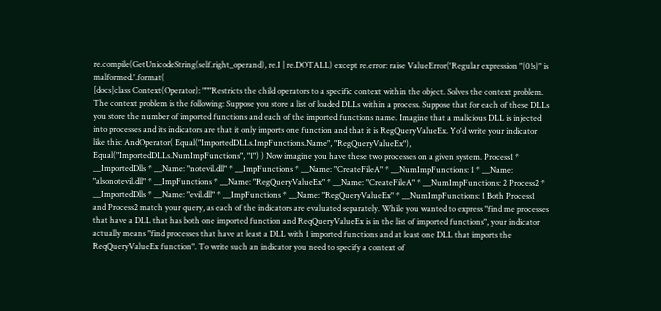re.compile(GetUnicodeString(self.right_operand), re.I | re.DOTALL) except re.error: raise ValueError('Regular expression "{0!s}" is malformed.'.format(
[docs]class Context(Operator): """Restricts the child operators to a specific context within the object. Solves the context problem. The context problem is the following: Suppose you store a list of loaded DLLs within a process. Suppose that for each of these DLLs you store the number of imported functions and each of the imported functions name. Imagine that a malicious DLL is injected into processes and its indicators are that it only imports one function and that it is RegQueryValueEx. Yo'd write your indicator like this: AndOperator( Equal("ImportedDLLs.ImpFunctions.Name", "RegQueryValueEx"), Equal("ImportedDLLs.NumImpFunctions", "1") ) Now imagine you have these two processes on a given system. Process1 * __ImportedDlls * __Name: "notevil.dll" * __ImpFunctions * __Name: "CreateFileA" * __NumImpFunctions: 1 * __Name: "alsonotevil.dll" * __ImpFunctions * __Name: "RegQueryValueEx" * __Name: "CreateFileA" * __NumImpFunctions: 2 Process2 * __ImportedDlls * __Name: "evil.dll" * __ImpFunctions * __Name: "RegQueryValueEx" * __NumImpFunctions: 1 Both Process1 and Process2 match your query, as each of the indicators are evaluated separately. While you wanted to express "find me processes that have a DLL that has both one imported function and ReqQueryValueEx is in the list of imported functions", your indicator actually means "find processes that have at least a DLL with 1 imported functions and at least one DLL that imports the ReqQueryValueEx function". To write such an indicator you need to specify a context of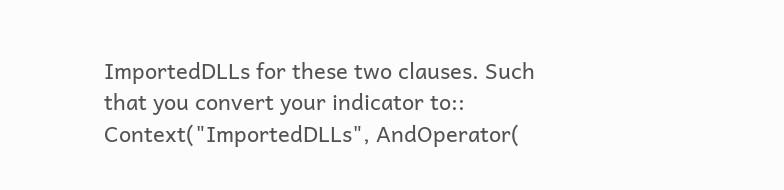ImportedDLLs for these two clauses. Such that you convert your indicator to:: Context("ImportedDLLs", AndOperator(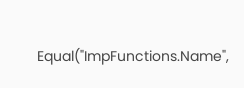Equal("ImpFunctions.Name",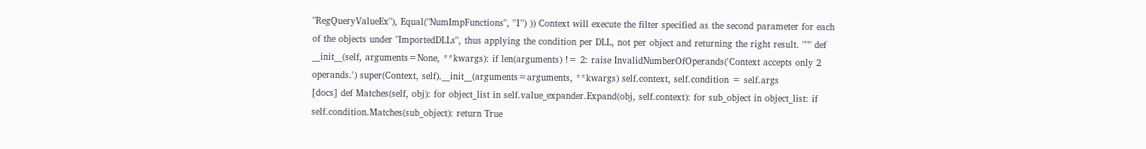"RegQueryValueEx"), Equal("NumImpFunctions", "1") )) Context will execute the filter specified as the second parameter for each of the objects under "ImportedDLLs", thus applying the condition per DLL, not per object and returning the right result. """ def __init__(self, arguments=None, **kwargs): if len(arguments) != 2: raise InvalidNumberOfOperands('Context accepts only 2 operands.') super(Context, self).__init__(arguments=arguments, **kwargs) self.context, self.condition = self.args
[docs] def Matches(self, obj): for object_list in self.value_expander.Expand(obj, self.context): for sub_object in object_list: if self.condition.Matches(sub_object): return True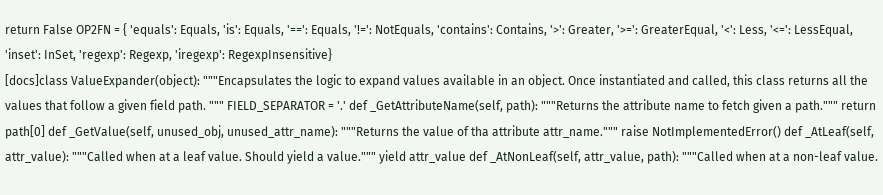return False OP2FN = { 'equals': Equals, 'is': Equals, '==': Equals, '!=': NotEquals, 'contains': Contains, '>': Greater, '>=': GreaterEqual, '<': Less, '<=': LessEqual, 'inset': InSet, 'regexp': Regexp, 'iregexp': RegexpInsensitive}
[docs]class ValueExpander(object): """Encapsulates the logic to expand values available in an object. Once instantiated and called, this class returns all the values that follow a given field path. """ FIELD_SEPARATOR = '.' def _GetAttributeName(self, path): """Returns the attribute name to fetch given a path.""" return path[0] def _GetValue(self, unused_obj, unused_attr_name): """Returns the value of tha attribute attr_name.""" raise NotImplementedError() def _AtLeaf(self, attr_value): """Called when at a leaf value. Should yield a value.""" yield attr_value def _AtNonLeaf(self, attr_value, path): """Called when at a non-leaf value.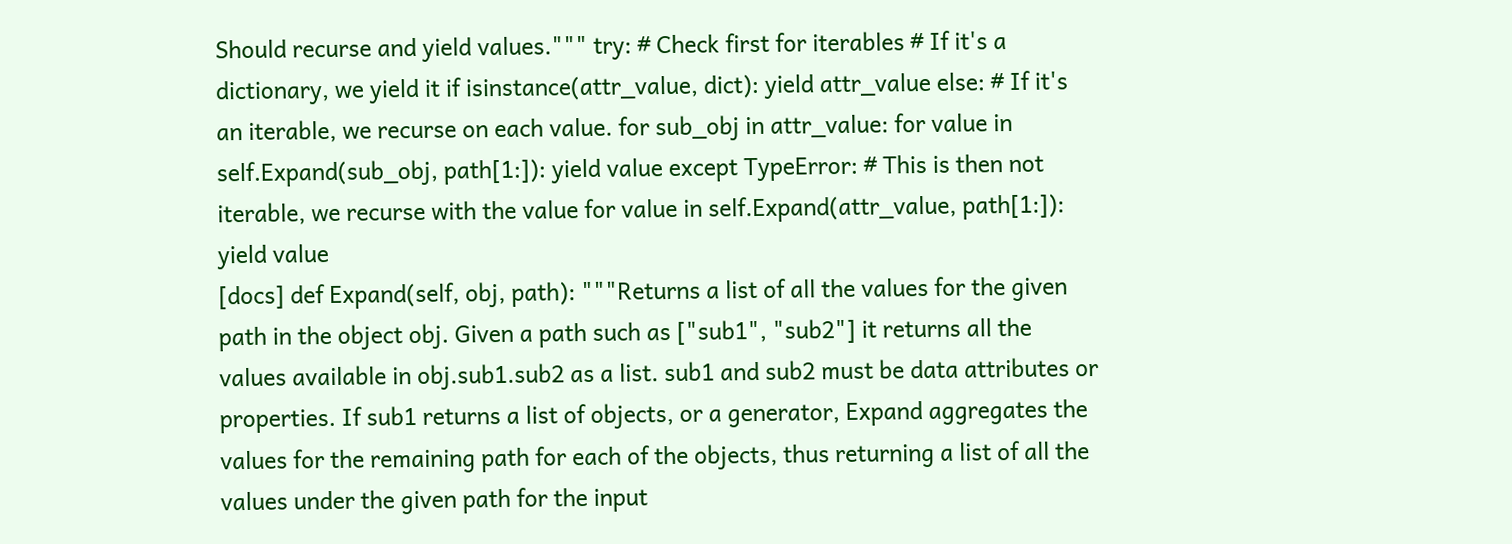Should recurse and yield values.""" try: # Check first for iterables # If it's a dictionary, we yield it if isinstance(attr_value, dict): yield attr_value else: # If it's an iterable, we recurse on each value. for sub_obj in attr_value: for value in self.Expand(sub_obj, path[1:]): yield value except TypeError: # This is then not iterable, we recurse with the value for value in self.Expand(attr_value, path[1:]): yield value
[docs] def Expand(self, obj, path): """Returns a list of all the values for the given path in the object obj. Given a path such as ["sub1", "sub2"] it returns all the values available in obj.sub1.sub2 as a list. sub1 and sub2 must be data attributes or properties. If sub1 returns a list of objects, or a generator, Expand aggregates the values for the remaining path for each of the objects, thus returning a list of all the values under the given path for the input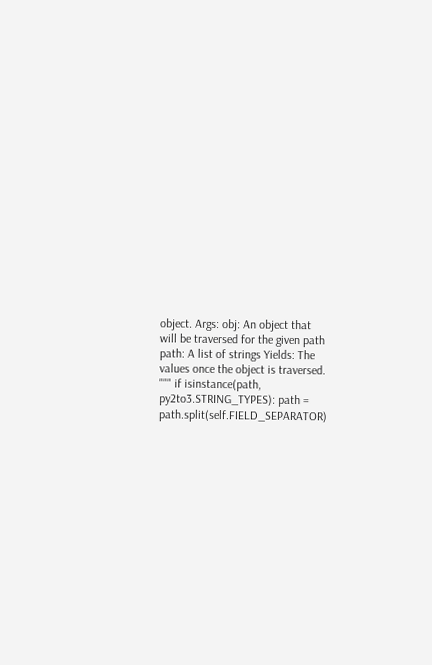object. Args: obj: An object that will be traversed for the given path path: A list of strings Yields: The values once the object is traversed. """ if isinstance(path, py2to3.STRING_TYPES): path = path.split(self.FIELD_SEPARATOR)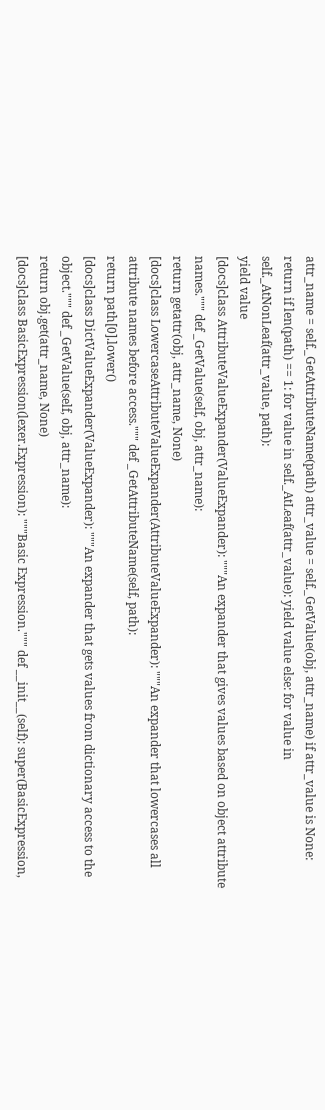attr_name = self._GetAttributeName(path) attr_value = self._GetValue(obj, attr_name) if attr_value is None: return if len(path) == 1: for value in self._AtLeaf(attr_value): yield value else: for value in self._AtNonLeaf(attr_value, path):
yield value
[docs]class AttributeValueExpander(ValueExpander): """An expander that gives values based on object attribute names.""" def _GetValue(self, obj, attr_name):
return getattr(obj, attr_name, None)
[docs]class LowercaseAttributeValueExpander(AttributeValueExpander): """An expander that lowercases all attribute names before access.""" def _GetAttributeName(self, path):
return path[0].lower()
[docs]class DictValueExpander(ValueExpander): """An expander that gets values from dictionary access to the object.""" def _GetValue(self, obj, attr_name):
return obj.get(attr_name, None)
[docs]class BasicExpression(lexer.Expression): """Basic Expression.""" def __init__(self): super(BasicExpression,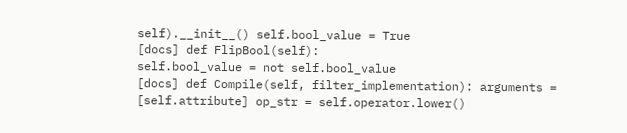self).__init__() self.bool_value = True
[docs] def FlipBool(self):
self.bool_value = not self.bool_value
[docs] def Compile(self, filter_implementation): arguments = [self.attribute] op_str = self.operator.lower()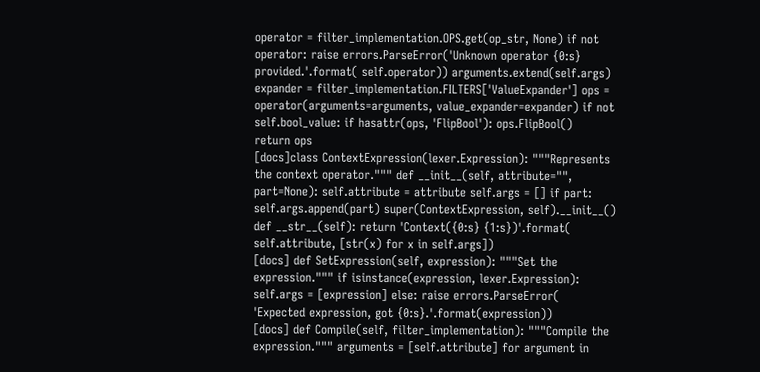operator = filter_implementation.OPS.get(op_str, None) if not operator: raise errors.ParseError('Unknown operator {0:s} provided.'.format( self.operator)) arguments.extend(self.args) expander = filter_implementation.FILTERS['ValueExpander'] ops = operator(arguments=arguments, value_expander=expander) if not self.bool_value: if hasattr(ops, 'FlipBool'): ops.FlipBool()
return ops
[docs]class ContextExpression(lexer.Expression): """Represents the context operator.""" def __init__(self, attribute="", part=None): self.attribute = attribute self.args = [] if part: self.args.append(part) super(ContextExpression, self).__init__() def __str__(self): return 'Context({0:s} {1:s})'.format( self.attribute, [str(x) for x in self.args])
[docs] def SetExpression(self, expression): """Set the expression.""" if isinstance(expression, lexer.Expression): self.args = [expression] else: raise errors.ParseError(
'Expected expression, got {0:s}.'.format(expression))
[docs] def Compile(self, filter_implementation): """Compile the expression.""" arguments = [self.attribute] for argument in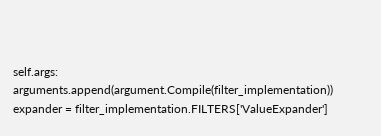self.args: arguments.append(argument.Compile(filter_implementation)) expander = filter_implementation.FILTERS['ValueExpander']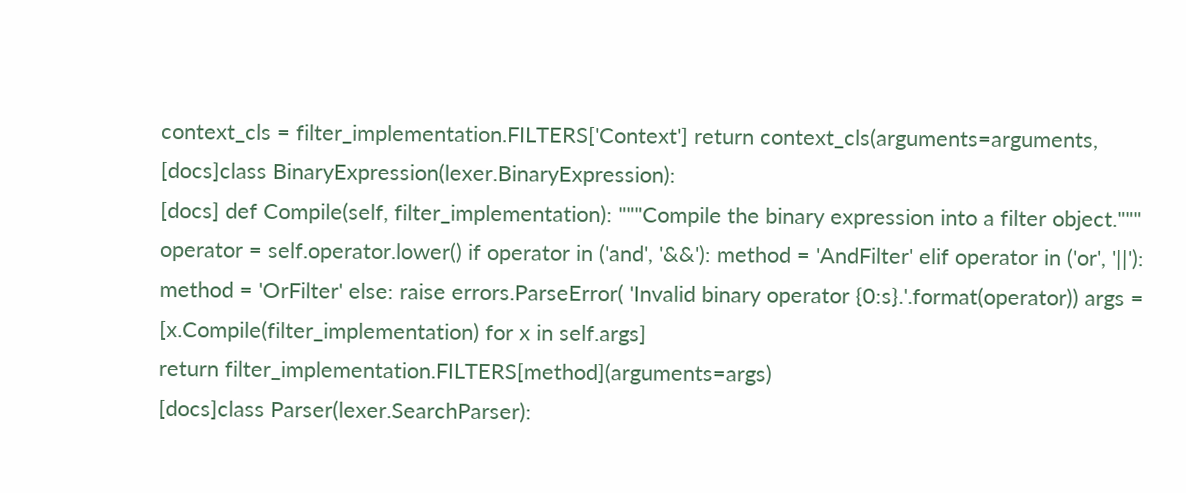context_cls = filter_implementation.FILTERS['Context'] return context_cls(arguments=arguments,
[docs]class BinaryExpression(lexer.BinaryExpression):
[docs] def Compile(self, filter_implementation): """Compile the binary expression into a filter object.""" operator = self.operator.lower() if operator in ('and', '&&'): method = 'AndFilter' elif operator in ('or', '||'): method = 'OrFilter' else: raise errors.ParseError( 'Invalid binary operator {0:s}.'.format(operator)) args = [x.Compile(filter_implementation) for x in self.args]
return filter_implementation.FILTERS[method](arguments=args)
[docs]class Parser(lexer.SearchParser):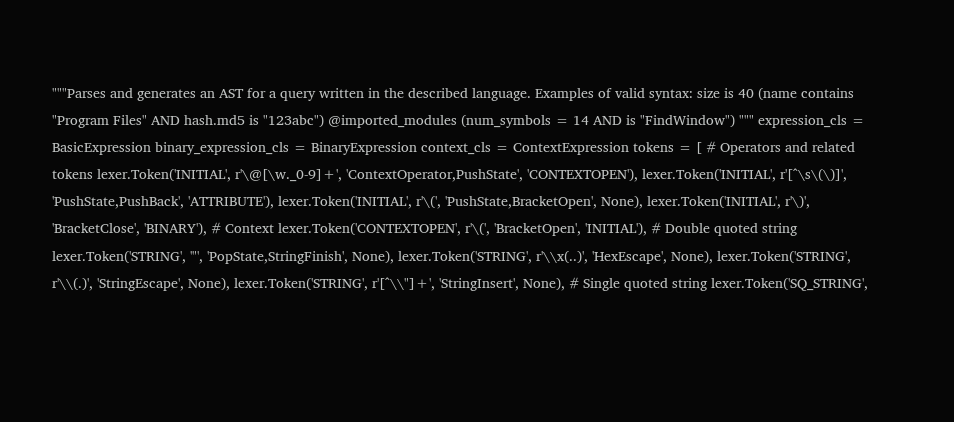"""Parses and generates an AST for a query written in the described language. Examples of valid syntax: size is 40 (name contains "Program Files" AND hash.md5 is "123abc") @imported_modules (num_symbols = 14 AND is "FindWindow") """ expression_cls = BasicExpression binary_expression_cls = BinaryExpression context_cls = ContextExpression tokens = [ # Operators and related tokens lexer.Token('INITIAL', r'\@[\w._0-9]+', 'ContextOperator,PushState', 'CONTEXTOPEN'), lexer.Token('INITIAL', r'[^\s\(\)]', 'PushState,PushBack', 'ATTRIBUTE'), lexer.Token('INITIAL', r'\(', 'PushState,BracketOpen', None), lexer.Token('INITIAL', r'\)', 'BracketClose', 'BINARY'), # Context lexer.Token('CONTEXTOPEN', r'\(', 'BracketOpen', 'INITIAL'), # Double quoted string lexer.Token('STRING', '"', 'PopState,StringFinish', None), lexer.Token('STRING', r'\\x(..)', 'HexEscape', None), lexer.Token('STRING', r'\\(.)', 'StringEscape', None), lexer.Token('STRING', r'[^\\"]+', 'StringInsert', None), # Single quoted string lexer.Token('SQ_STRING',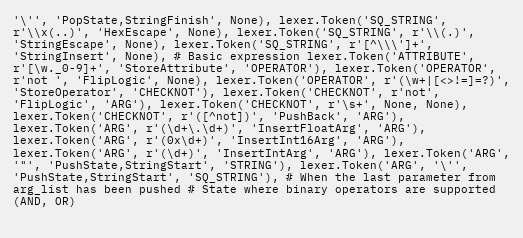'\'', 'PopState,StringFinish', None), lexer.Token('SQ_STRING', r'\\x(..)', 'HexEscape', None), lexer.Token('SQ_STRING', r'\\(.)', 'StringEscape', None), lexer.Token('SQ_STRING', r'[^\\\']+', 'StringInsert', None), # Basic expression lexer.Token('ATTRIBUTE', r'[\w._0-9]+', 'StoreAttribute', 'OPERATOR'), lexer.Token('OPERATOR', r'not ', 'FlipLogic', None), lexer.Token('OPERATOR', r'(\w+|[<>!=]=?)', 'StoreOperator', 'CHECKNOT'), lexer.Token('CHECKNOT', r'not', 'FlipLogic', 'ARG'), lexer.Token('CHECKNOT', r'\s+', None, None), lexer.Token('CHECKNOT', r'([^not])', 'PushBack', 'ARG'), lexer.Token('ARG', r'(\d+\.\d+)', 'InsertFloatArg', 'ARG'), lexer.Token('ARG', r'(0x\d+)', 'InsertInt16Arg', 'ARG'), lexer.Token('ARG', r'(\d+)', 'InsertIntArg', 'ARG'), lexer.Token('ARG', '"', 'PushState,StringStart', 'STRING'), lexer.Token('ARG', '\'', 'PushState,StringStart', 'SQ_STRING'), # When the last parameter from arg_list has been pushed # State where binary operators are supported (AND, OR)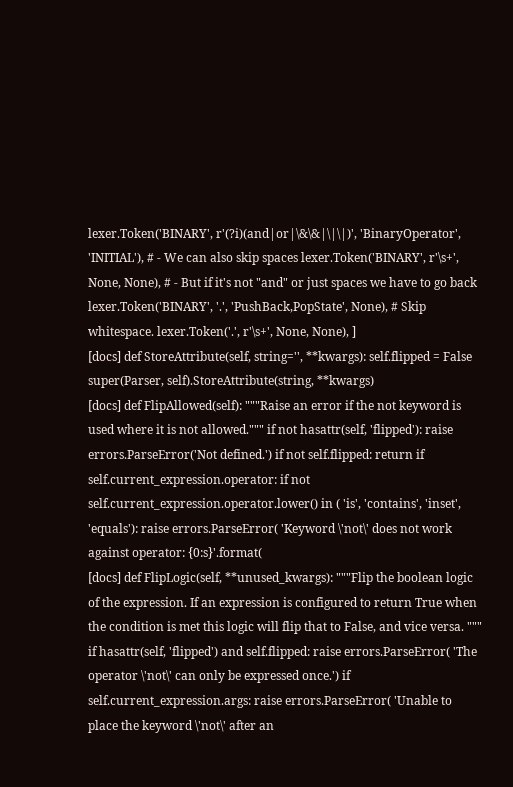lexer.Token('BINARY', r'(?i)(and|or|\&\&|\|\|)', 'BinaryOperator', 'INITIAL'), # - We can also skip spaces lexer.Token('BINARY', r'\s+', None, None), # - But if it's not "and" or just spaces we have to go back lexer.Token('BINARY', '.', 'PushBack,PopState', None), # Skip whitespace. lexer.Token('.', r'\s+', None, None), ]
[docs] def StoreAttribute(self, string='', **kwargs): self.flipped = False
super(Parser, self).StoreAttribute(string, **kwargs)
[docs] def FlipAllowed(self): """Raise an error if the not keyword is used where it is not allowed.""" if not hasattr(self, 'flipped'): raise errors.ParseError('Not defined.') if not self.flipped: return if self.current_expression.operator: if not self.current_expression.operator.lower() in ( 'is', 'contains', 'inset', 'equals'): raise errors.ParseError( 'Keyword \'not\' does not work against operator: {0:s}'.format(
[docs] def FlipLogic(self, **unused_kwargs): """Flip the boolean logic of the expression. If an expression is configured to return True when the condition is met this logic will flip that to False, and vice versa. """ if hasattr(self, 'flipped') and self.flipped: raise errors.ParseError( 'The operator \'not\' can only be expressed once.') if self.current_expression.args: raise errors.ParseError( 'Unable to place the keyword \'not\' after an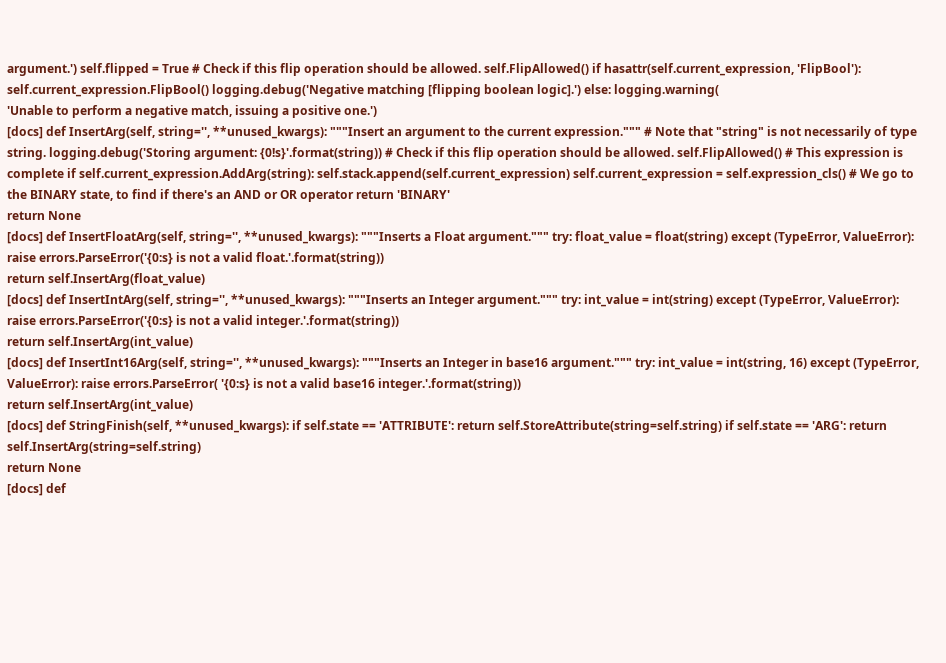argument.') self.flipped = True # Check if this flip operation should be allowed. self.FlipAllowed() if hasattr(self.current_expression, 'FlipBool'): self.current_expression.FlipBool() logging.debug('Negative matching [flipping boolean logic].') else: logging.warning(
'Unable to perform a negative match, issuing a positive one.')
[docs] def InsertArg(self, string='', **unused_kwargs): """Insert an argument to the current expression.""" # Note that "string" is not necessarily of type string. logging.debug('Storing argument: {0!s}'.format(string)) # Check if this flip operation should be allowed. self.FlipAllowed() # This expression is complete if self.current_expression.AddArg(string): self.stack.append(self.current_expression) self.current_expression = self.expression_cls() # We go to the BINARY state, to find if there's an AND or OR operator return 'BINARY'
return None
[docs] def InsertFloatArg(self, string='', **unused_kwargs): """Inserts a Float argument.""" try: float_value = float(string) except (TypeError, ValueError): raise errors.ParseError('{0:s} is not a valid float.'.format(string))
return self.InsertArg(float_value)
[docs] def InsertIntArg(self, string='', **unused_kwargs): """Inserts an Integer argument.""" try: int_value = int(string) except (TypeError, ValueError): raise errors.ParseError('{0:s} is not a valid integer.'.format(string))
return self.InsertArg(int_value)
[docs] def InsertInt16Arg(self, string='', **unused_kwargs): """Inserts an Integer in base16 argument.""" try: int_value = int(string, 16) except (TypeError, ValueError): raise errors.ParseError( '{0:s} is not a valid base16 integer.'.format(string))
return self.InsertArg(int_value)
[docs] def StringFinish(self, **unused_kwargs): if self.state == 'ATTRIBUTE': return self.StoreAttribute(string=self.string) if self.state == 'ARG': return self.InsertArg(string=self.string)
return None
[docs] def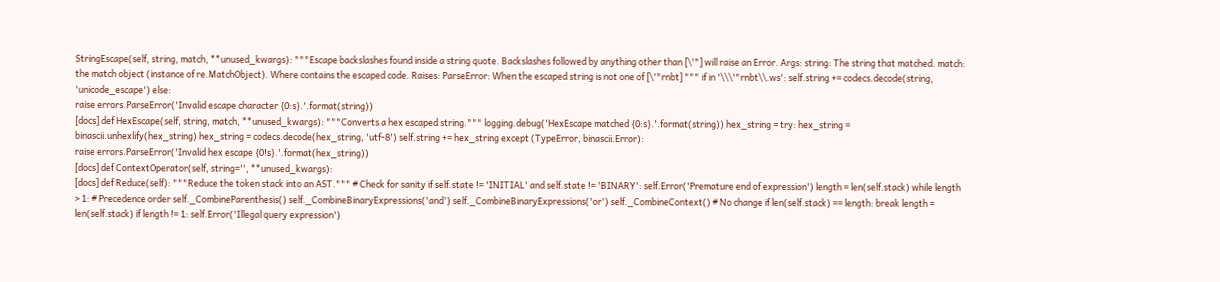StringEscape(self, string, match, **unused_kwargs): """Escape backslashes found inside a string quote. Backslashes followed by anything other than [\'"] will raise an Error. Args: string: The string that matched. match: the match object (instance of re.MatchObject). Where contains the escaped code. Raises: ParseError: When the escaped string is not one of [\'"rnbt] """ if in '\\\'"rnbt\\.ws': self.string += codecs.decode(string, 'unicode_escape') else:
raise errors.ParseError('Invalid escape character {0:s}.'.format(string))
[docs] def HexEscape(self, string, match, **unused_kwargs): """Converts a hex escaped string.""" logging.debug('HexEscape matched {0:s}.'.format(string)) hex_string = try: hex_string = binascii.unhexlify(hex_string) hex_string = codecs.decode(hex_string, 'utf-8') self.string += hex_string except (TypeError, binascii.Error):
raise errors.ParseError('Invalid hex escape {0!s}.'.format(hex_string))
[docs] def ContextOperator(self, string='', **unused_kwargs):
[docs] def Reduce(self): """Reduce the token stack into an AST.""" # Check for sanity if self.state != 'INITIAL' and self.state != 'BINARY': self.Error('Premature end of expression') length = len(self.stack) while length > 1: # Precedence order self._CombineParenthesis() self._CombineBinaryExpressions('and') self._CombineBinaryExpressions('or') self._CombineContext() # No change if len(self.stack) == length: break length = len(self.stack) if length != 1: self.Error('Illegal query expression')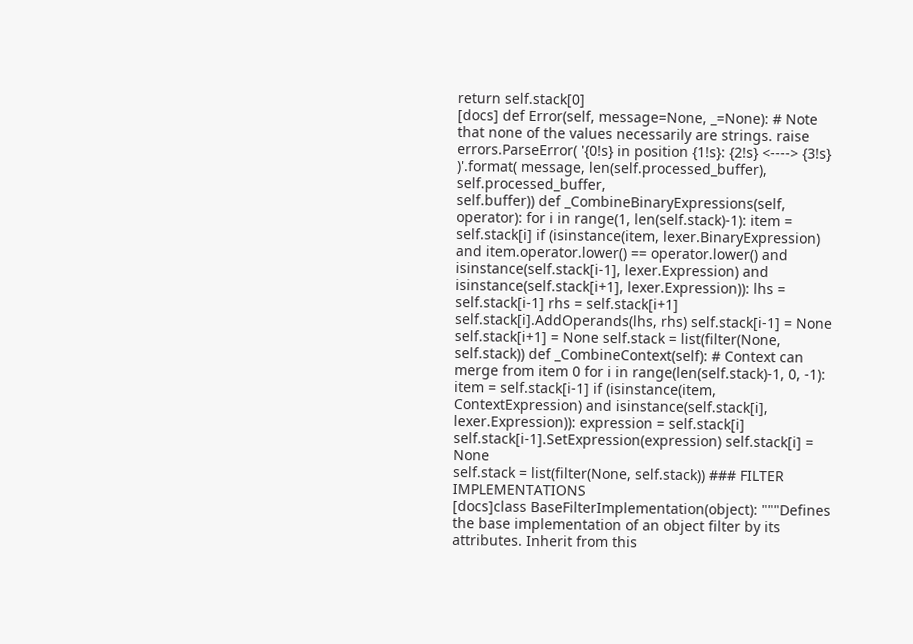return self.stack[0]
[docs] def Error(self, message=None, _=None): # Note that none of the values necessarily are strings. raise errors.ParseError( '{0!s} in position {1!s}: {2!s} <----> {3!s} )'.format( message, len(self.processed_buffer), self.processed_buffer,
self.buffer)) def _CombineBinaryExpressions(self, operator): for i in range(1, len(self.stack)-1): item = self.stack[i] if (isinstance(item, lexer.BinaryExpression) and item.operator.lower() == operator.lower() and isinstance(self.stack[i-1], lexer.Expression) and isinstance(self.stack[i+1], lexer.Expression)): lhs = self.stack[i-1] rhs = self.stack[i+1] self.stack[i].AddOperands(lhs, rhs) self.stack[i-1] = None self.stack[i+1] = None self.stack = list(filter(None, self.stack)) def _CombineContext(self): # Context can merge from item 0 for i in range(len(self.stack)-1, 0, -1): item = self.stack[i-1] if (isinstance(item, ContextExpression) and isinstance(self.stack[i], lexer.Expression)): expression = self.stack[i] self.stack[i-1].SetExpression(expression) self.stack[i] = None
self.stack = list(filter(None, self.stack)) ### FILTER IMPLEMENTATIONS
[docs]class BaseFilterImplementation(object): """Defines the base implementation of an object filter by its attributes. Inherit from this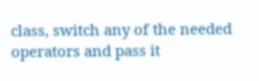class, switch any of the needed operators and pass it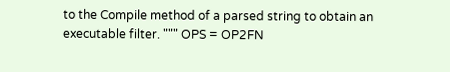to the Compile method of a parsed string to obtain an executable filter. """ OPS = OP2FN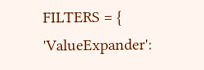FILTERS = { 'ValueExpander':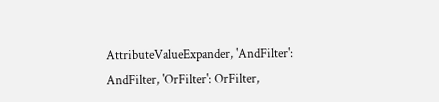AttributeValueExpander, 'AndFilter': AndFilter, 'OrFilter': OrFilter,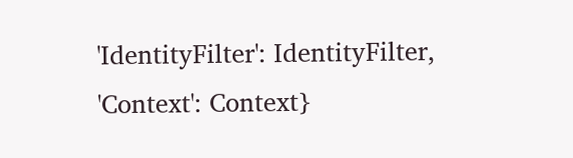'IdentityFilter': IdentityFilter,
'Context': Context}